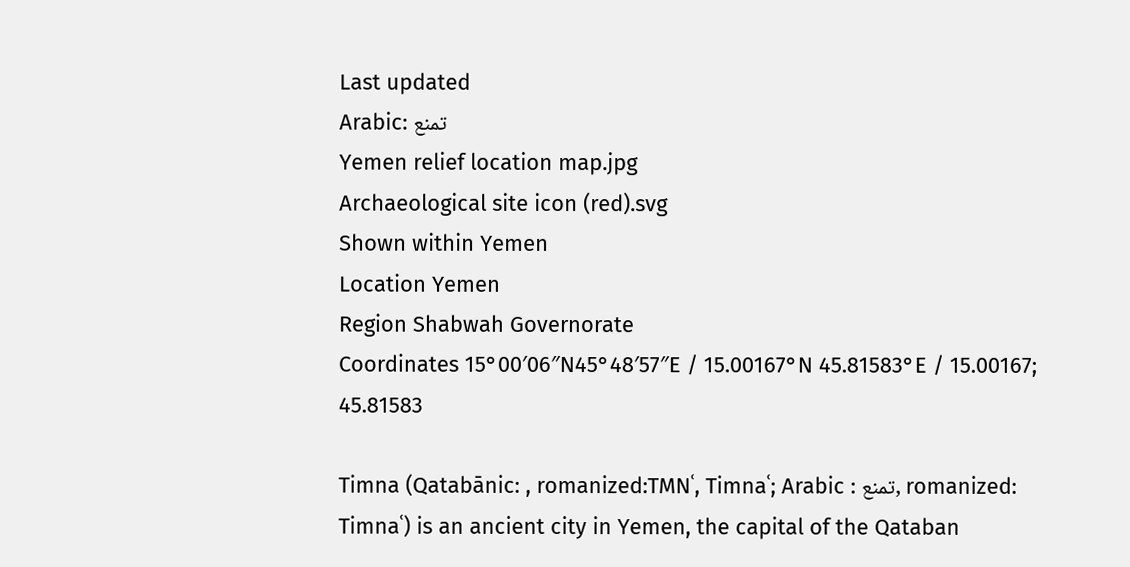Last updated
Arabic: تمنع
Yemen relief location map.jpg
Archaeological site icon (red).svg
Shown within Yemen
Location Yemen
Region Shabwah Governorate
Coordinates 15°00′06″N45°48′57″E / 15.00167°N 45.81583°E / 15.00167; 45.81583

Timna (Qatabānic: , romanized:TMNʿ, Timnaʿ; Arabic : تمنع, romanized: Timnaʿ) is an ancient city in Yemen, the capital of the Qataban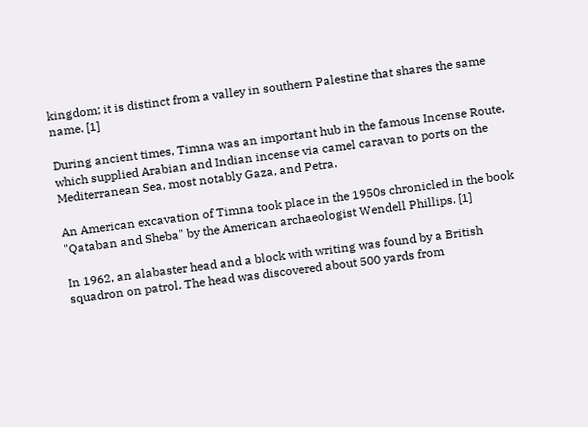kingdom; it is distinct from a valley in southern Palestine that shares the same name. [1]

During ancient times, Timna was an important hub in the famous Incense Route, which supplied Arabian and Indian incense via camel caravan to ports on the Mediterranean Sea, most notably Gaza, and Petra.

An American excavation of Timna took place in the 1950s chronicled in the book "Qataban and Sheba" by the American archaeologist Wendell Phillips. [1]

In 1962, an alabaster head and a block with writing was found by a British squadron on patrol. The head was discovered about 500 yards from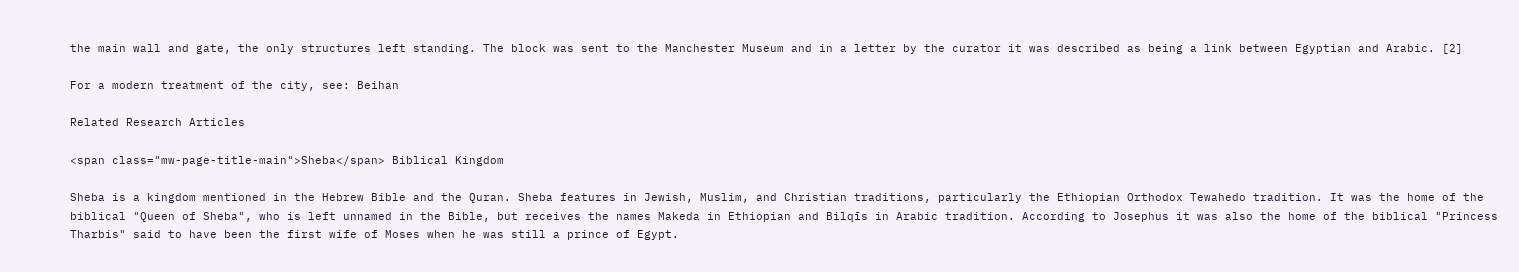the main wall and gate, the only structures left standing. The block was sent to the Manchester Museum and in a letter by the curator it was described as being a link between Egyptian and Arabic. [2]

For a modern treatment of the city, see: Beihan

Related Research Articles

<span class="mw-page-title-main">Sheba</span> Biblical Kingdom

Sheba is a kingdom mentioned in the Hebrew Bible and the Quran. Sheba features in Jewish, Muslim, and Christian traditions, particularly the Ethiopian Orthodox Tewahedo tradition. It was the home of the biblical "Queen of Sheba", who is left unnamed in the Bible, but receives the names Makeda in Ethiopian and Bilqīs in Arabic tradition. According to Josephus it was also the home of the biblical "Princess Tharbis" said to have been the first wife of Moses when he was still a prince of Egypt.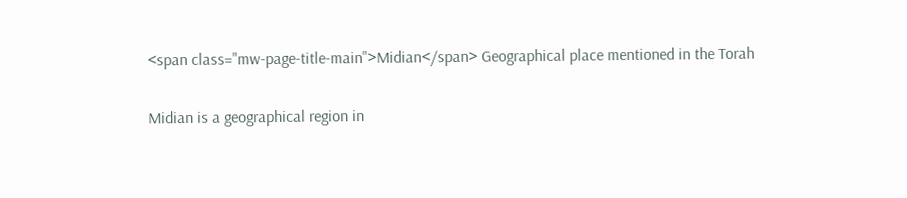<span class="mw-page-title-main">Midian</span> Geographical place mentioned in the Torah

Midian is a geographical region in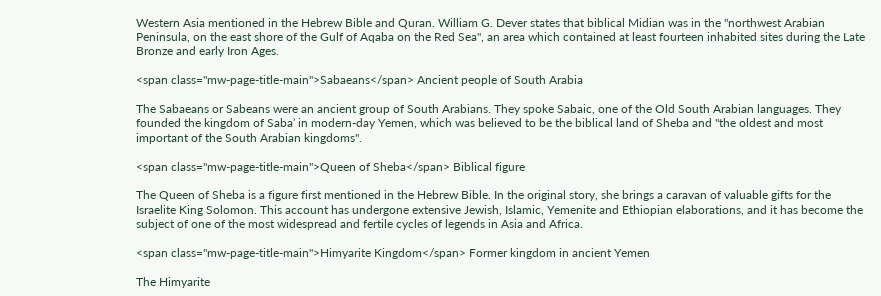Western Asia mentioned in the Hebrew Bible and Quran. William G. Dever states that biblical Midian was in the "northwest Arabian Peninsula, on the east shore of the Gulf of Aqaba on the Red Sea", an area which contained at least fourteen inhabited sites during the Late Bronze and early Iron Ages.

<span class="mw-page-title-main">Sabaeans</span> Ancient people of South Arabia

The Sabaeans or Sabeans were an ancient group of South Arabians. They spoke Sabaic, one of the Old South Arabian languages. They founded the kingdom of Sabaʾ in modern-day Yemen, which was believed to be the biblical land of Sheba and "the oldest and most important of the South Arabian kingdoms".

<span class="mw-page-title-main">Queen of Sheba</span> Biblical figure

The Queen of Sheba is a figure first mentioned in the Hebrew Bible. In the original story, she brings a caravan of valuable gifts for the Israelite King Solomon. This account has undergone extensive Jewish, Islamic, Yemenite and Ethiopian elaborations, and it has become the subject of one of the most widespread and fertile cycles of legends in Asia and Africa.

<span class="mw-page-title-main">Himyarite Kingdom</span> Former kingdom in ancient Yemen

The Himyarite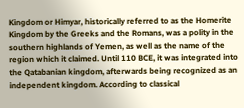Kingdom or Himyar, historically referred to as the Homerite Kingdom by the Greeks and the Romans, was a polity in the southern highlands of Yemen, as well as the name of the region which it claimed. Until 110 BCE, it was integrated into the Qatabanian kingdom, afterwards being recognized as an independent kingdom. According to classical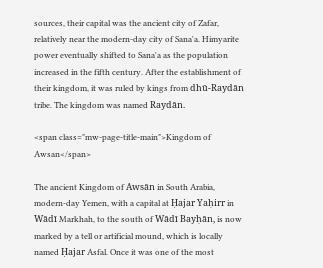sources, their capital was the ancient city of Zafar, relatively near the modern-day city of Sana'a. Himyarite power eventually shifted to Sana'a as the population increased in the fifth century. After the establishment of their kingdom, it was ruled by kings from dhū-Raydān tribe. The kingdom was named Raydān.

<span class="mw-page-title-main">Kingdom of Awsan</span>

The ancient Kingdom of Awsān in South Arabia, modern-day Yemen, with a capital at Ḥajar Yaḥirr in Wādī Markhah, to the south of Wādī Bayḥān, is now marked by a tell or artificial mound, which is locally named Ḥajar Asfal. Once it was one of the most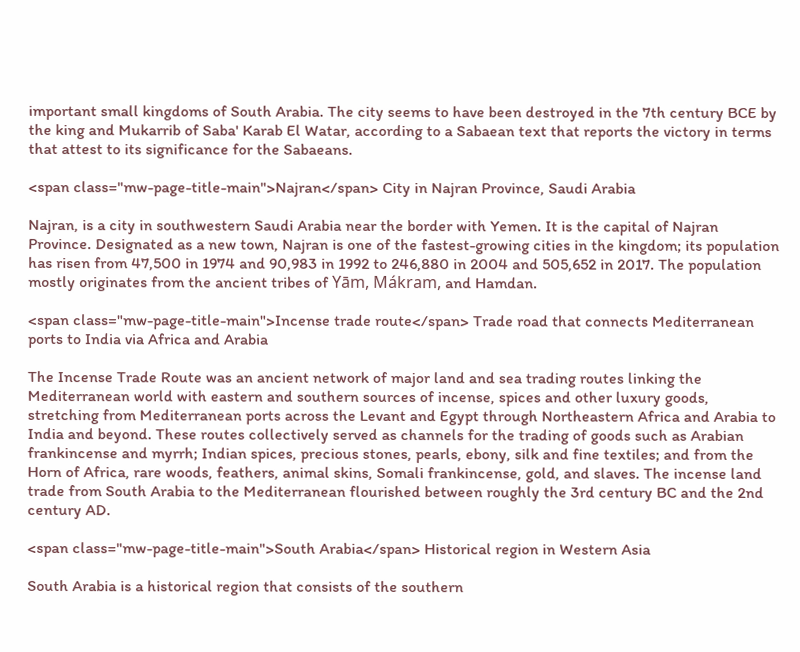important small kingdoms of South Arabia. The city seems to have been destroyed in the 7th century BCE by the king and Mukarrib of Saba' Karab El Watar, according to a Sabaean text that reports the victory in terms that attest to its significance for the Sabaeans.

<span class="mw-page-title-main">Najran</span> City in Najran Province, Saudi Arabia

Najran, is a city in southwestern Saudi Arabia near the border with Yemen. It is the capital of Najran Province. Designated as a new town, Najran is one of the fastest-growing cities in the kingdom; its population has risen from 47,500 in 1974 and 90,983 in 1992 to 246,880 in 2004 and 505,652 in 2017. The population mostly originates from the ancient tribes of Yām, Mákram, and Hamdan.

<span class="mw-page-title-main">Incense trade route</span> Trade road that connects Mediterranean ports to India via Africa and Arabia

The Incense Trade Route was an ancient network of major land and sea trading routes linking the Mediterranean world with eastern and southern sources of incense, spices and other luxury goods, stretching from Mediterranean ports across the Levant and Egypt through Northeastern Africa and Arabia to India and beyond. These routes collectively served as channels for the trading of goods such as Arabian frankincense and myrrh; Indian spices, precious stones, pearls, ebony, silk and fine textiles; and from the Horn of Africa, rare woods, feathers, animal skins, Somali frankincense, gold, and slaves. The incense land trade from South Arabia to the Mediterranean flourished between roughly the 3rd century BC and the 2nd century AD.

<span class="mw-page-title-main">South Arabia</span> Historical region in Western Asia

South Arabia is a historical region that consists of the southern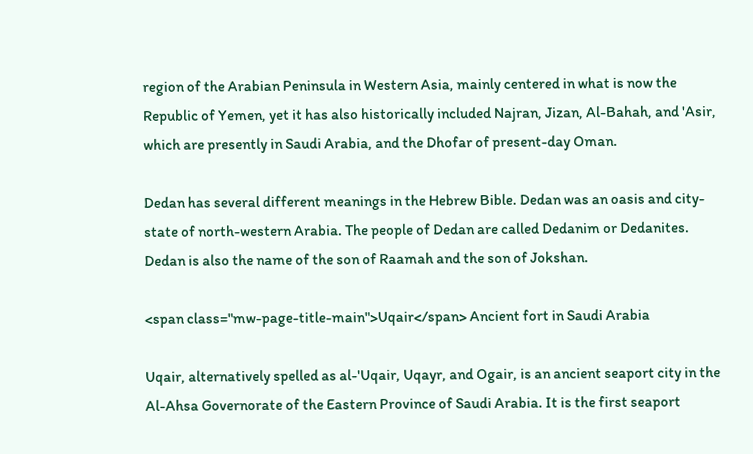region of the Arabian Peninsula in Western Asia, mainly centered in what is now the Republic of Yemen, yet it has also historically included Najran, Jizan, Al-Bahah, and 'Asir, which are presently in Saudi Arabia, and the Dhofar of present-day Oman.

Dedan has several different meanings in the Hebrew Bible. Dedan was an oasis and city-state of north-western Arabia. The people of Dedan are called Dedanim or Dedanites. Dedan is also the name of the son of Raamah and the son of Jokshan.

<span class="mw-page-title-main">Uqair</span> Ancient fort in Saudi Arabia

Uqair, alternatively spelled as al-'Uqair, Uqayr, and Ogair, is an ancient seaport city in the Al-Ahsa Governorate of the Eastern Province of Saudi Arabia. It is the first seaport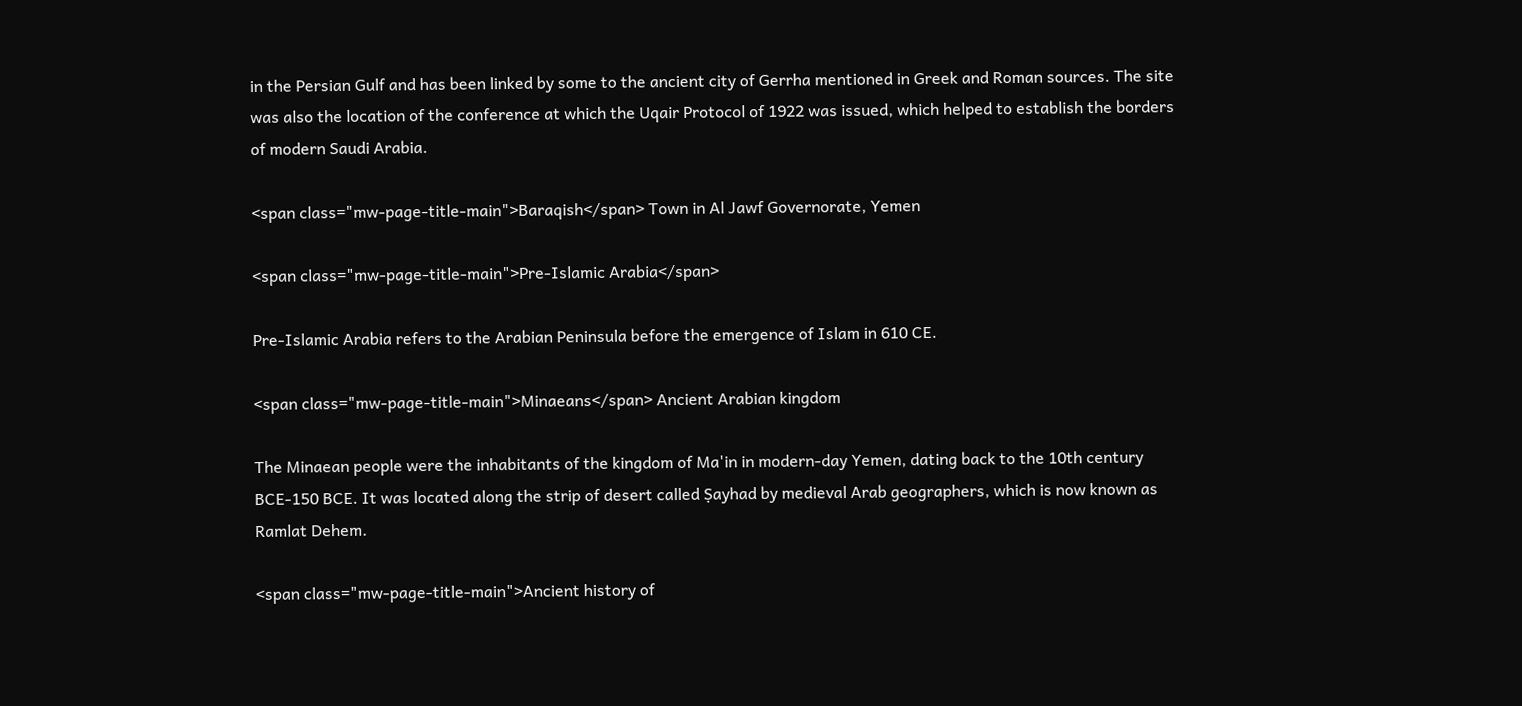in the Persian Gulf and has been linked by some to the ancient city of Gerrha mentioned in Greek and Roman sources. The site was also the location of the conference at which the Uqair Protocol of 1922 was issued, which helped to establish the borders of modern Saudi Arabia.

<span class="mw-page-title-main">Baraqish</span> Town in Al Jawf Governorate, Yemen

<span class="mw-page-title-main">Pre-Islamic Arabia</span>

Pre-Islamic Arabia refers to the Arabian Peninsula before the emergence of Islam in 610 CE.

<span class="mw-page-title-main">Minaeans</span> Ancient Arabian kingdom

The Minaean people were the inhabitants of the kingdom of Ma'in in modern-day Yemen, dating back to the 10th century BCE-150 BCE. It was located along the strip of desert called Ṣayhad by medieval Arab geographers, which is now known as Ramlat Dehem.

<span class="mw-page-title-main">Ancient history of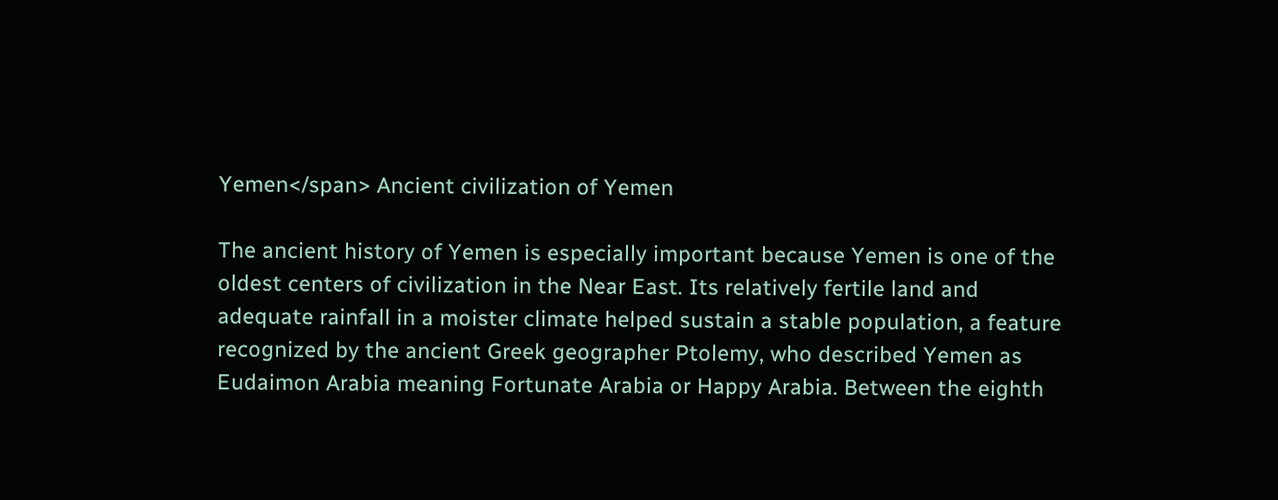Yemen</span> Ancient civilization of Yemen

The ancient history of Yemen is especially important because Yemen is one of the oldest centers of civilization in the Near East. Its relatively fertile land and adequate rainfall in a moister climate helped sustain a stable population, a feature recognized by the ancient Greek geographer Ptolemy, who described Yemen as Eudaimon Arabia meaning Fortunate Arabia or Happy Arabia. Between the eighth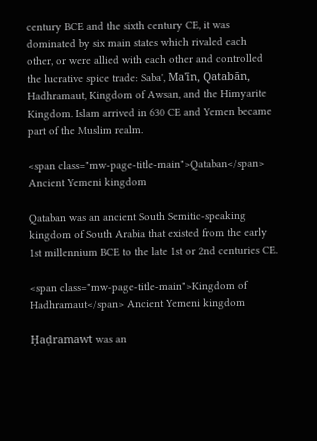century BCE and the sixth century CE, it was dominated by six main states which rivaled each other, or were allied with each other and controlled the lucrative spice trade: Saba', Ma'īn, Qatabān, Hadhramaut, Kingdom of Awsan, and the Himyarite Kingdom. Islam arrived in 630 CE and Yemen became part of the Muslim realm.

<span class="mw-page-title-main">Qataban</span> Ancient Yemeni kingdom

Qataban was an ancient South Semitic-speaking kingdom of South Arabia that existed from the early 1st millennium BCE to the late 1st or 2nd centuries CE.

<span class="mw-page-title-main">Kingdom of Hadhramaut</span> Ancient Yemeni kingdom

Ḥaḍramawt was an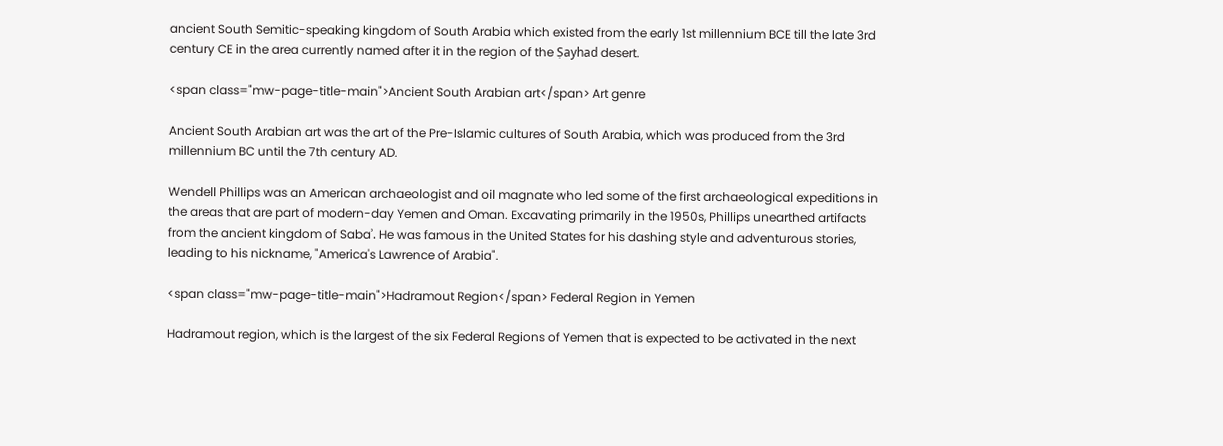ancient South Semitic-speaking kingdom of South Arabia which existed from the early 1st millennium BCE till the late 3rd century CE in the area currently named after it in the region of the Ṣayhad desert.

<span class="mw-page-title-main">Ancient South Arabian art</span> Art genre

Ancient South Arabian art was the art of the Pre-Islamic cultures of South Arabia, which was produced from the 3rd millennium BC until the 7th century AD.

Wendell Phillips was an American archaeologist and oil magnate who led some of the first archaeological expeditions in the areas that are part of modern-day Yemen and Oman. Excavating primarily in the 1950s, Phillips unearthed artifacts from the ancient kingdom of Sabaʾ. He was famous in the United States for his dashing style and adventurous stories, leading to his nickname, "America's Lawrence of Arabia".

<span class="mw-page-title-main">Hadramout Region</span> Federal Region in Yemen

Hadramout region, which is the largest of the six Federal Regions of Yemen that is expected to be activated in the next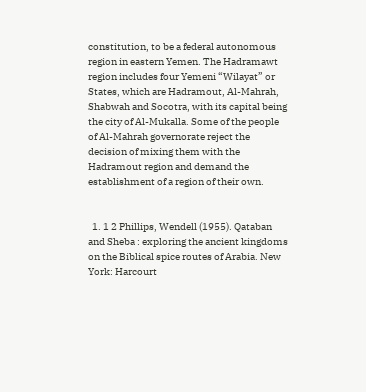constitution, to be a federal autonomous region in eastern Yemen. The Hadramawt region includes four Yemeni “Wilayat” or States, which are Hadramout, Al-Mahrah, Shabwah and Socotra, with its capital being the city of Al-Mukalla. Some of the people of Al-Mahrah governorate reject the decision of mixing them with the Hadramout region and demand the establishment of a region of their own.


  1. 1 2 Phillips, Wendell (1955). Qataban and Sheba : exploring the ancient kingdoms on the Biblical spice routes of Arabia. New York: Harcourt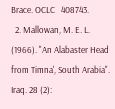Brace. OCLC   408743.
  2. Mallowan, M. E. L. (1966). "An Alabaster Head from Timna', South Arabia". Iraq. 28 (2):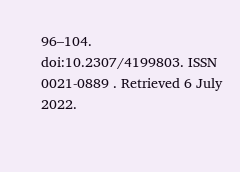96–104. doi:10.2307/4199803. ISSN   0021-0889 . Retrieved 6 July 2022.